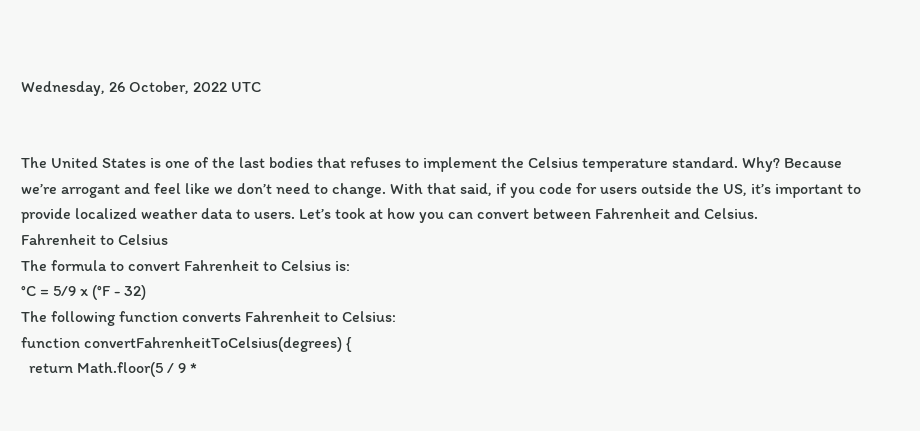Wednesday, 26 October, 2022 UTC


The United States is one of the last bodies that refuses to implement the Celsius temperature standard. Why? Because we’re arrogant and feel like we don’t need to change. With that said, if you code for users outside the US, it’s important to provide localized weather data to users. Let’s took at how you can convert between Fahrenheit and Celsius.
Fahrenheit to Celsius
The formula to convert Fahrenheit to Celsius is:
°C = 5/9 x (°F - 32)
The following function converts Fahrenheit to Celsius:
function convertFahrenheitToCelsius(degrees) {
  return Math.floor(5 / 9 *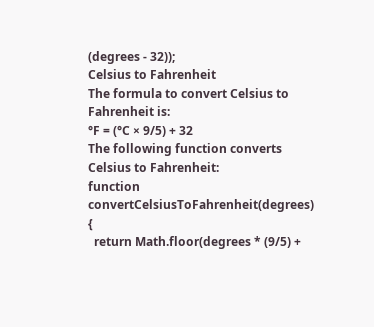(degrees - 32));
Celsius to Fahrenheit
The formula to convert Celsius to Fahrenheit is:
°F = (°C × 9/5) + 32
The following function converts Celsius to Fahrenheit:
function convertCelsiusToFahrenheit(degrees) {
  return Math.floor(degrees * (9/5) +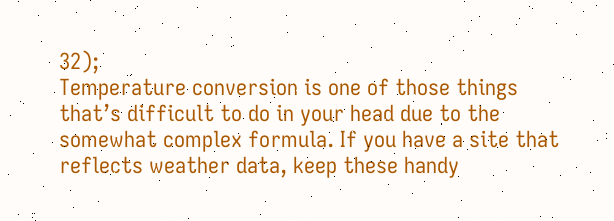32);
Temperature conversion is one of those things that’s difficult to do in your head due to the somewhat complex formula. If you have a site that reflects weather data, keep these handy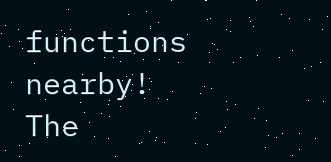functions nearby!
The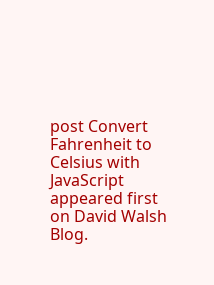post Convert Fahrenheit to Celsius with JavaScript appeared first on David Walsh Blog.